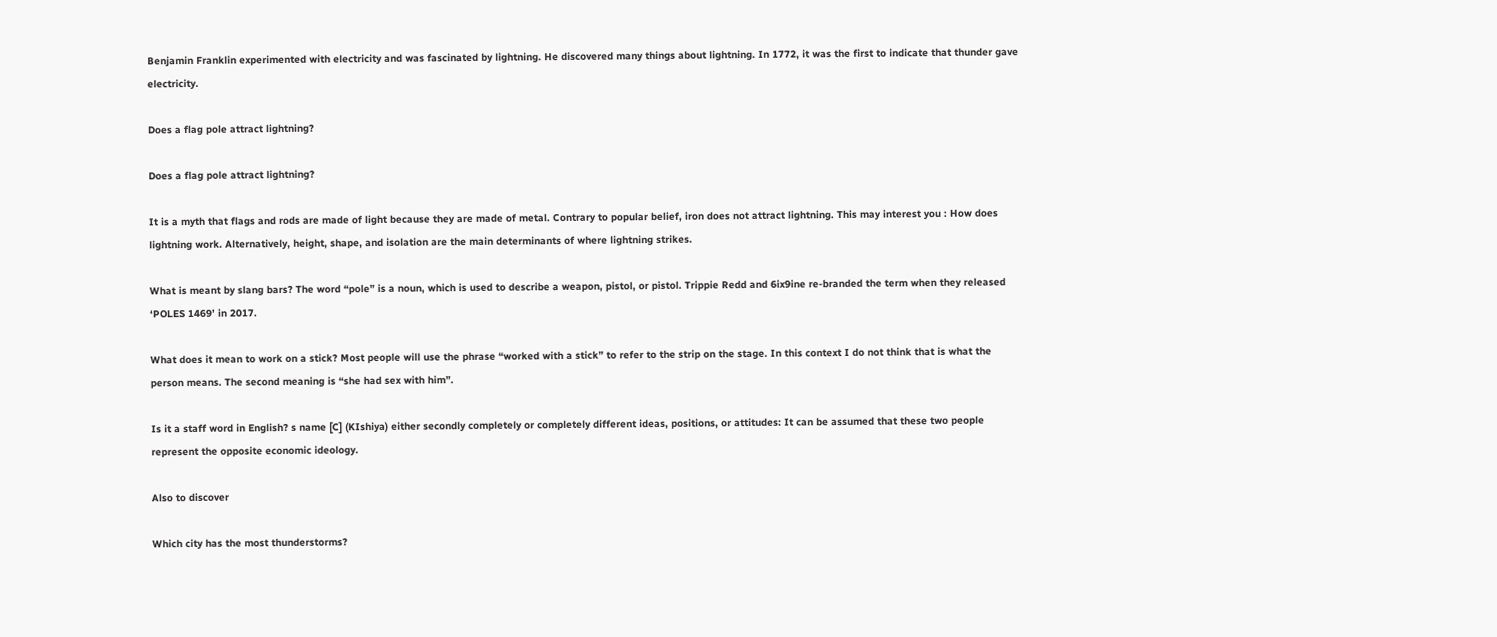Benjamin Franklin experimented with electricity and was fascinated by lightning. He discovered many things about lightning. In 1772, it was the first to indicate that thunder gave electricity.

Does a flag pole attract lightning?

Does a flag pole attract lightning?

It is a myth that flags and rods are made of light because they are made of metal. Contrary to popular belief, iron does not attract lightning. This may interest you : How does lightning work. Alternatively, height, shape, and isolation are the main determinants of where lightning strikes.

What is meant by slang bars? The word “pole” is a noun, which is used to describe a weapon, pistol, or pistol. Trippie Redd and 6ix9ine re-branded the term when they released ‘POLES 1469’ in 2017.

What does it mean to work on a stick? Most people will use the phrase “worked with a stick” to refer to the strip on the stage. In this context I do not think that is what the person means. The second meaning is “she had sex with him”.

Is it a staff word in English? s name [C] (KIshiya) either secondly completely or completely different ideas, positions, or attitudes: It can be assumed that these two people represent the opposite economic ideology.

Also to discover

Which city has the most thunderstorms?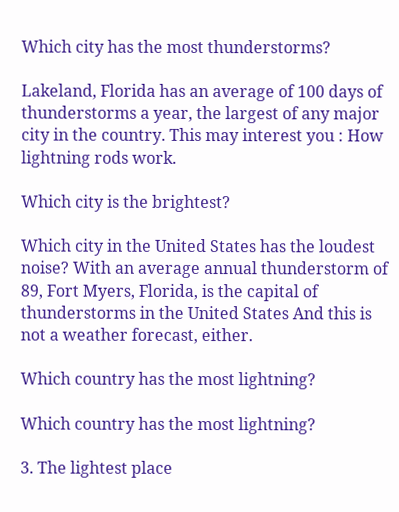Which city has the most thunderstorms?

Lakeland, Florida has an average of 100 days of thunderstorms a year, the largest of any major city in the country. This may interest you : How lightning rods work.

Which city is the brightest?

Which city in the United States has the loudest noise? With an average annual thunderstorm of 89, Fort Myers, Florida, is the capital of thunderstorms in the United States And this is not a weather forecast, either.

Which country has the most lightning?

Which country has the most lightning?

3. The lightest place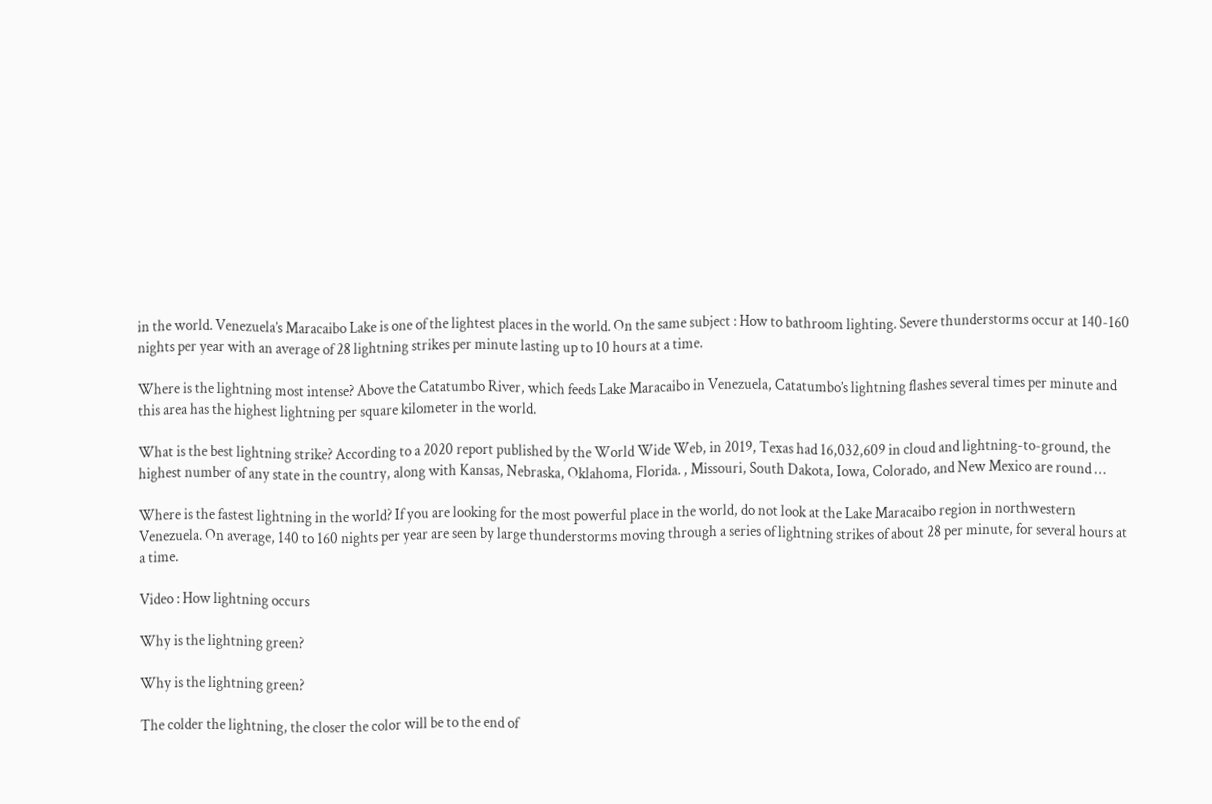in the world. Venezuela’s Maracaibo Lake is one of the lightest places in the world. On the same subject : How to bathroom lighting. Severe thunderstorms occur at 140-160 nights per year with an average of 28 lightning strikes per minute lasting up to 10 hours at a time.

Where is the lightning most intense? Above the Catatumbo River, which feeds Lake Maracaibo in Venezuela, Catatumbo’s lightning flashes several times per minute and this area has the highest lightning per square kilometer in the world.

What is the best lightning strike? According to a 2020 report published by the World Wide Web, in 2019, Texas had 16,032,609 in cloud and lightning-to-ground, the highest number of any state in the country, along with Kansas, Nebraska, Oklahoma, Florida. , Missouri, South Dakota, Iowa, Colorado, and New Mexico are round …

Where is the fastest lightning in the world? If you are looking for the most powerful place in the world, do not look at the Lake Maracaibo region in northwestern Venezuela. On average, 140 to 160 nights per year are seen by large thunderstorms moving through a series of lightning strikes of about 28 per minute, for several hours at a time.

Video : How lightning occurs

Why is the lightning green?

Why is the lightning green?

The colder the lightning, the closer the color will be to the end of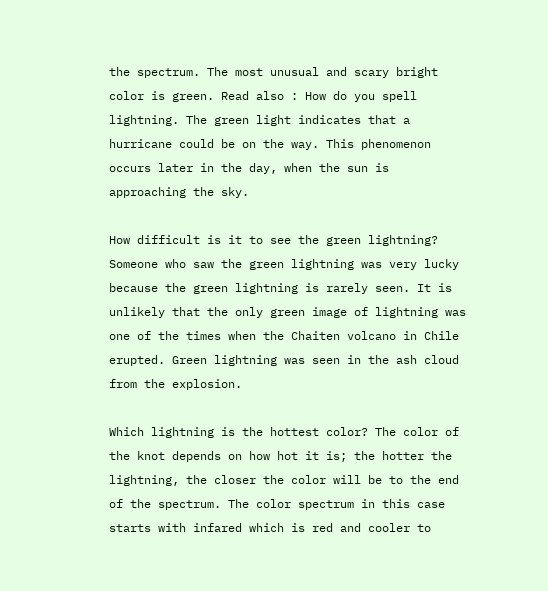the spectrum. The most unusual and scary bright color is green. Read also : How do you spell lightning. The green light indicates that a hurricane could be on the way. This phenomenon occurs later in the day, when the sun is approaching the sky.

How difficult is it to see the green lightning? Someone who saw the green lightning was very lucky because the green lightning is rarely seen. It is unlikely that the only green image of lightning was one of the times when the Chaiten volcano in Chile erupted. Green lightning was seen in the ash cloud from the explosion.

Which lightning is the hottest color? The color of the knot depends on how hot it is; the hotter the lightning, the closer the color will be to the end of the spectrum. The color spectrum in this case starts with infared which is red and cooler to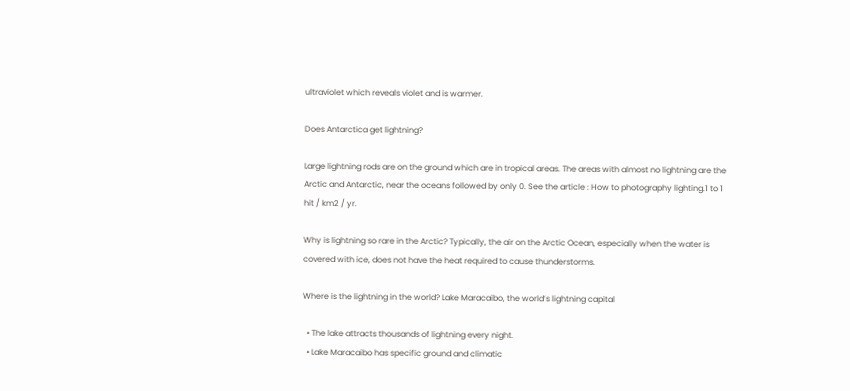ultraviolet which reveals violet and is warmer.

Does Antarctica get lightning?

Large lightning rods are on the ground which are in tropical areas. The areas with almost no lightning are the Arctic and Antarctic, near the oceans followed by only 0. See the article : How to photography lighting.1 to 1 hit / km2 / yr.

Why is lightning so rare in the Arctic? Typically, the air on the Arctic Ocean, especially when the water is covered with ice, does not have the heat required to cause thunderstorms.

Where is the lightning in the world? Lake Maracaibo, the world’s lightning capital

  • The lake attracts thousands of lightning every night.
  • Lake Maracaibo has specific ground and climatic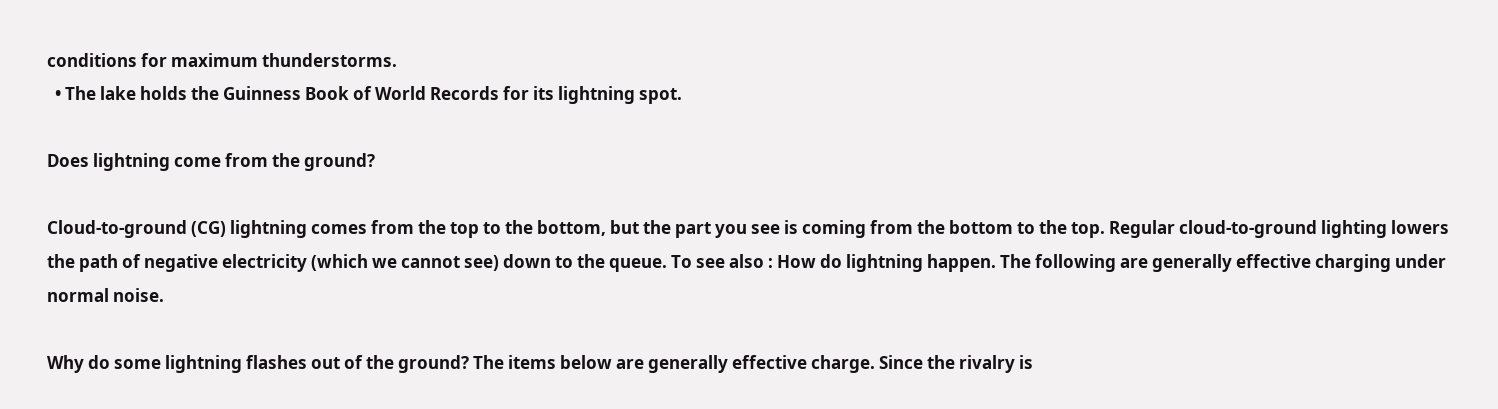conditions for maximum thunderstorms.
  • The lake holds the Guinness Book of World Records for its lightning spot.

Does lightning come from the ground?

Cloud-to-ground (CG) lightning comes from the top to the bottom, but the part you see is coming from the bottom to the top. Regular cloud-to-ground lighting lowers the path of negative electricity (which we cannot see) down to the queue. To see also : How do lightning happen. The following are generally effective charging under normal noise.

Why do some lightning flashes out of the ground? The items below are generally effective charge. Since the rivalry is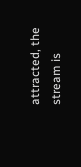attracted, the stream is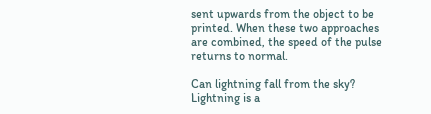sent upwards from the object to be printed. When these two approaches are combined, the speed of the pulse returns to normal.

Can lightning fall from the sky? Lightning is a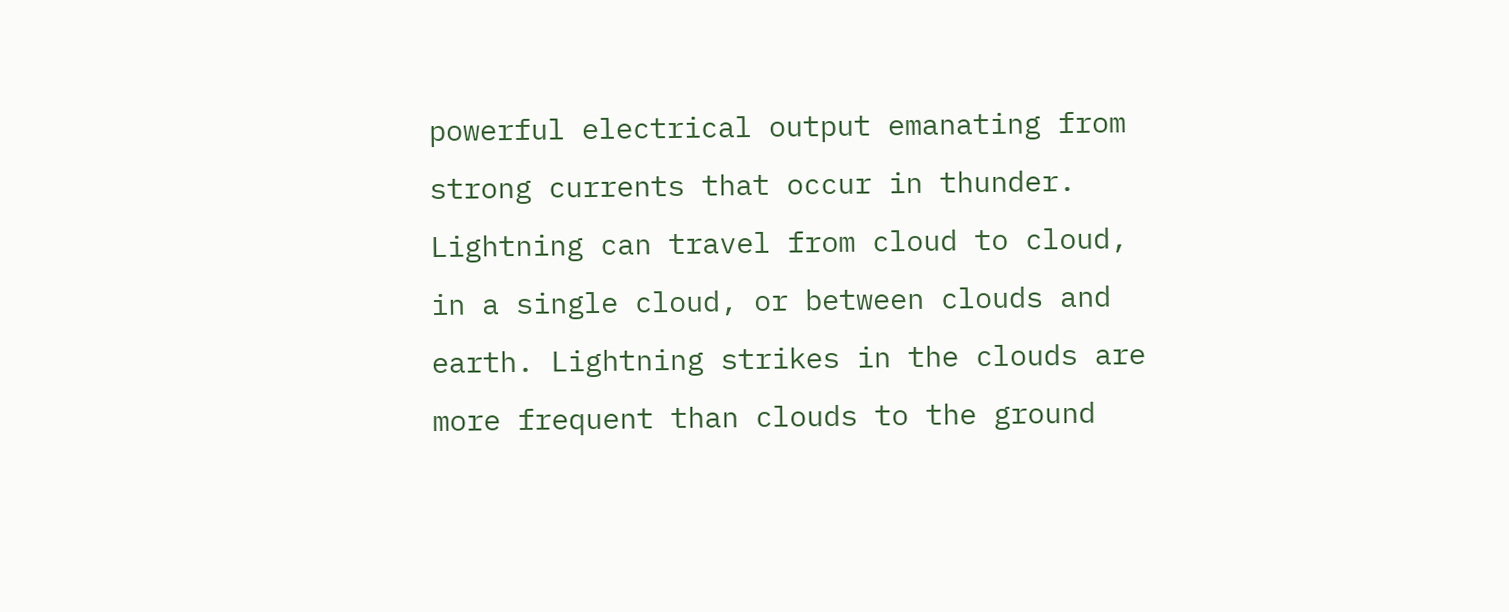powerful electrical output emanating from strong currents that occur in thunder. Lightning can travel from cloud to cloud, in a single cloud, or between clouds and earth. Lightning strikes in the clouds are more frequent than clouds to the ground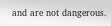and are not dangerous.